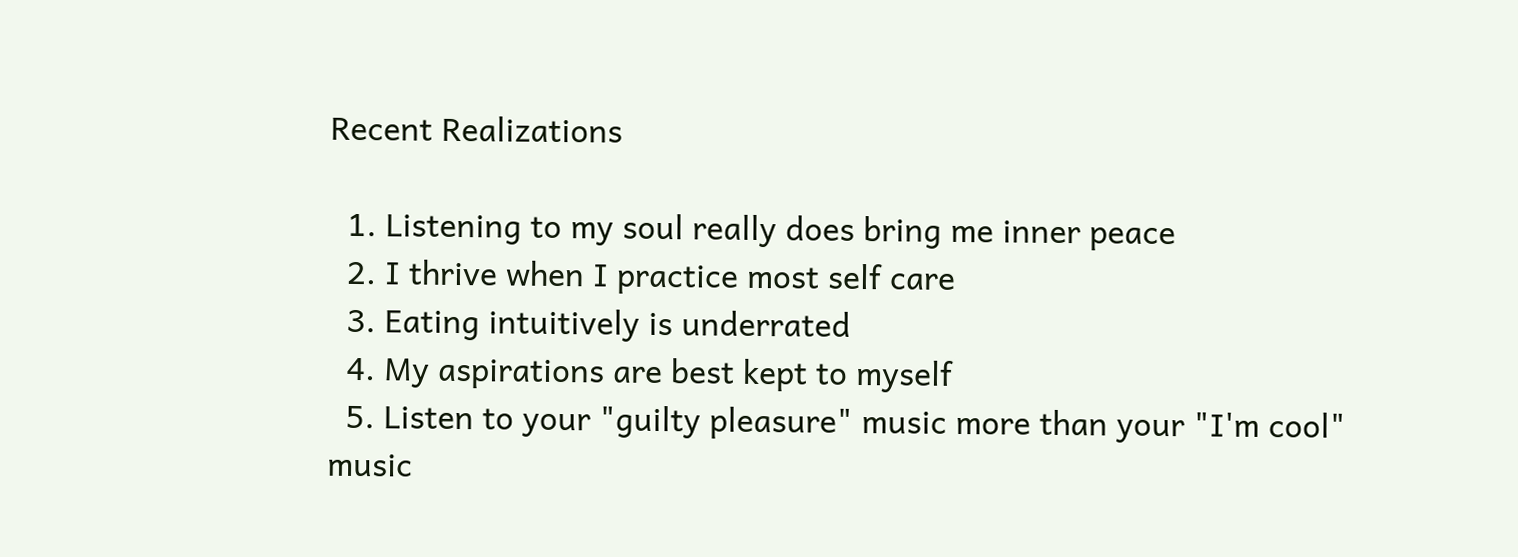Recent Realizations

  1. Listening to my soul really does bring me inner peace
  2. I thrive when I practice most self care
  3. Eating intuitively is underrated
  4. My aspirations are best kept to myself
  5. Listen to your "guilty pleasure" music more than your "I'm cool" music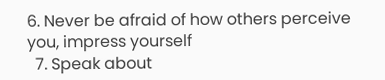6. Never be afraid of how others perceive you, impress yourself
  7. Speak about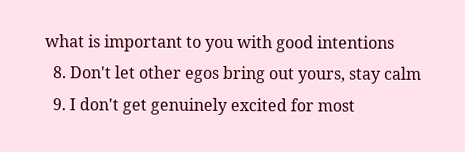what is important to you with good intentions
  8. Don't let other egos bring out yours, stay calm
  9. I don't get genuinely excited for most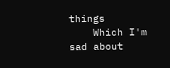things
    Which I'm sad about